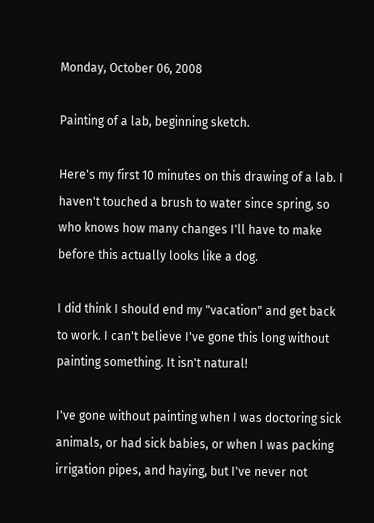Monday, October 06, 2008

Painting of a lab, beginning sketch.

Here's my first 10 minutes on this drawing of a lab. I haven't touched a brush to water since spring, so who knows how many changes I'll have to make before this actually looks like a dog.

I did think I should end my "vacation" and get back to work. I can't believe I've gone this long without painting something. It isn't natural!

I've gone without painting when I was doctoring sick animals, or had sick babies, or when I was packing irrigation pipes, and haying, but I've never not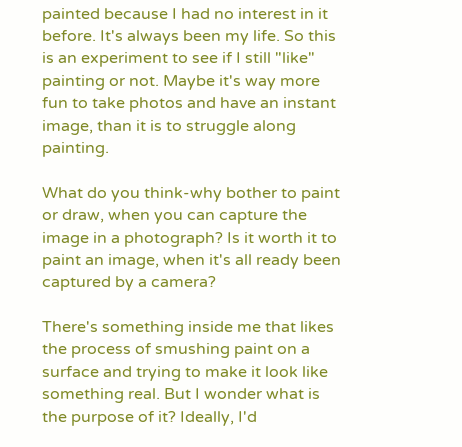painted because I had no interest in it before. It's always been my life. So this is an experiment to see if I still "like" painting or not. Maybe it's way more fun to take photos and have an instant image, than it is to struggle along painting.

What do you think-why bother to paint or draw, when you can capture the image in a photograph? Is it worth it to paint an image, when it's all ready been captured by a camera?

There's something inside me that likes the process of smushing paint on a surface and trying to make it look like something real. But I wonder what is the purpose of it? Ideally, I'd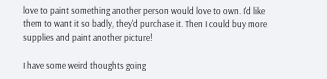love to paint something another person would love to own. I'd like them to want it so badly, they'd purchase it. Then I could buy more supplies and paint another picture!

I have some weird thoughts going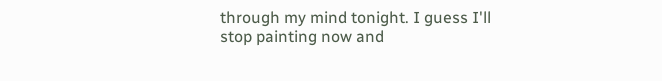through my mind tonight. I guess I'll stop painting now and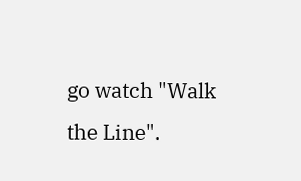go watch "Walk the Line".